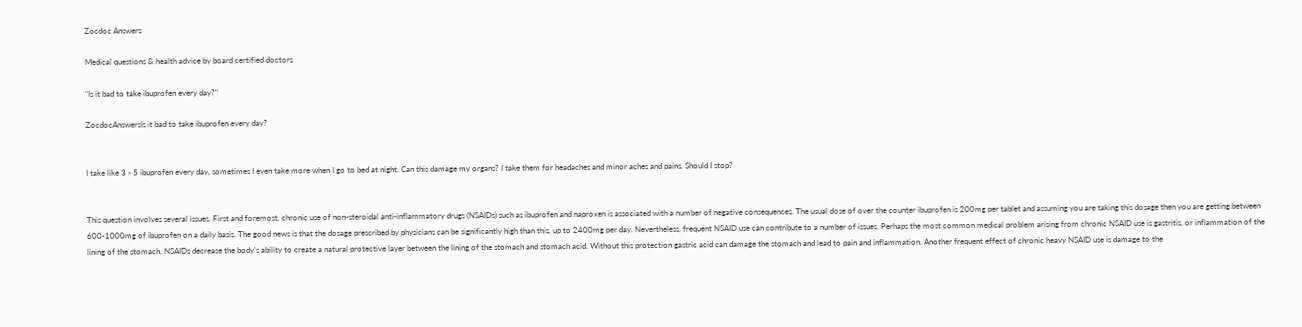Zocdoc Answers

Medical questions & health advice by board certified doctors

"Is it bad to take ibuprofen every day?"

ZocdocAnswersIs it bad to take ibuprofen every day?


I take like 3 - 5 ibuprofen every day, sometimes I even take more when I go to bed at night. Can this damage my organs? I take them for headaches and minor aches and pains. Should I stop?


This question involves several issues. First and foremost, chronic use of non-steroidal anti-inflammatory drugs (NSAIDs) such as ibuprofen and naproxen is associated with a number of negative consequences. The usual dose of over the counter ibuprofen is 200mg per tablet and assuming you are taking this dosage then you are getting between 600-1000mg of ibuprofen on a daily basis. The good news is that the dosage prescribed by physicians can be significantly high than this, up to 2400mg per day. Nevertheless, frequent NSAID use can contribute to a number of issues. Perhaps the most common medical problem arising from chronic NSAID use is gastritis, or inflammation of the lining of the stomach. NSAIDs decrease the body’s ability to create a natural protective layer between the lining of the stomach and stomach acid. Without this protection gastric acid can damage the stomach and lead to pain and inflammation. Another frequent effect of chronic heavy NSAID use is damage to the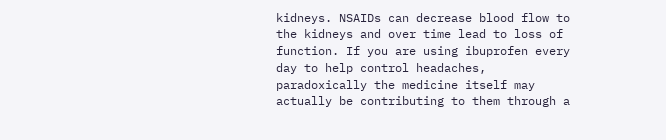kidneys. NSAIDs can decrease blood flow to the kidneys and over time lead to loss of function. If you are using ibuprofen every day to help control headaches, paradoxically the medicine itself may actually be contributing to them through a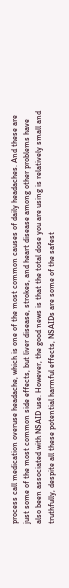process call medication overuse headache, which is one of the most common causes of daily headaches. And these are just some of the most common side effects, but liver disease, strokes, and heart disease among other problems have also been associated with NSAID use. However, the good news is that the total dose you are using is relatively small and truthfully, despite all these potential harmful effects, NSAIDs are some of the safest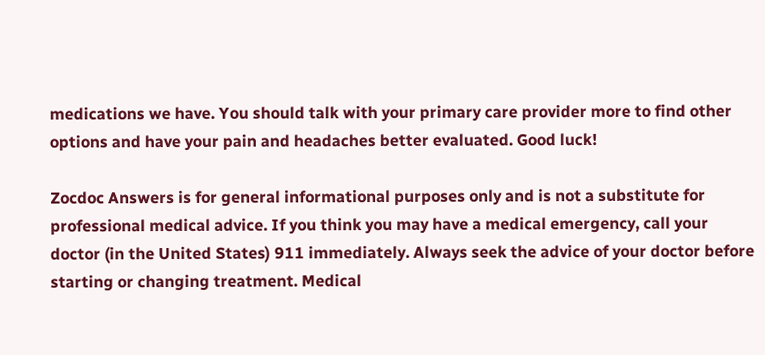medications we have. You should talk with your primary care provider more to find other options and have your pain and headaches better evaluated. Good luck!

Zocdoc Answers is for general informational purposes only and is not a substitute for professional medical advice. If you think you may have a medical emergency, call your doctor (in the United States) 911 immediately. Always seek the advice of your doctor before starting or changing treatment. Medical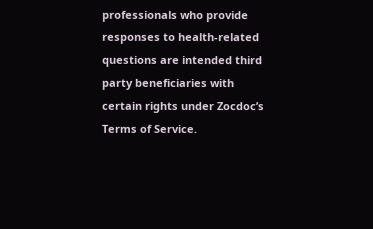professionals who provide responses to health-related questions are intended third party beneficiaries with certain rights under Zocdoc’s Terms of Service.